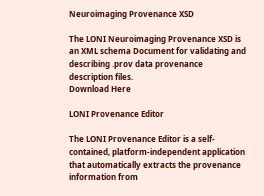Neuroimaging Provenance XSD

The LONI Neuroimaging Provenance XSD is an XML schema Document for validating and describing .prov data provenance description files.
Download Here

LONI Provenance Editor

The LONI Provenance Editor is a self-contained, platform-independent application that automatically extracts the provenance information from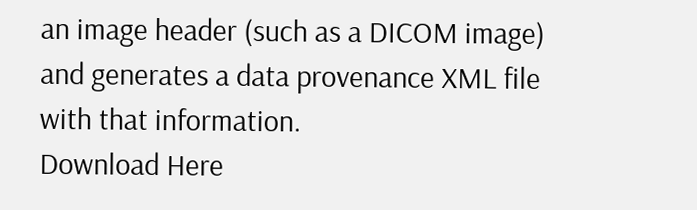an image header (such as a DICOM image) and generates a data provenance XML file with that information.
Download Here